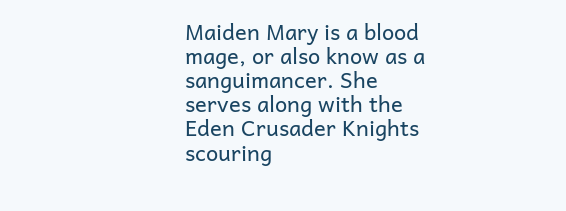Maiden Mary is a blood mage, or also know as a sanguimancer. She serves along with the Eden Crusader Knights scouring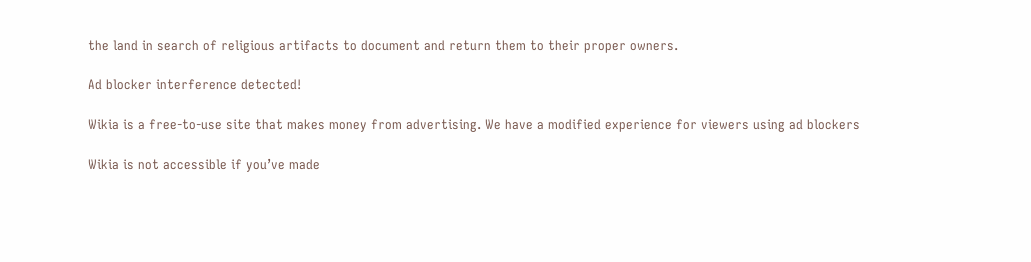the land in search of religious artifacts to document and return them to their proper owners.

Ad blocker interference detected!

Wikia is a free-to-use site that makes money from advertising. We have a modified experience for viewers using ad blockers

Wikia is not accessible if you’ve made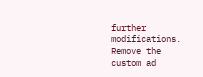further modifications. Remove the custom ad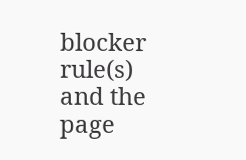blocker rule(s) and the page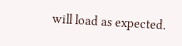will load as expected.